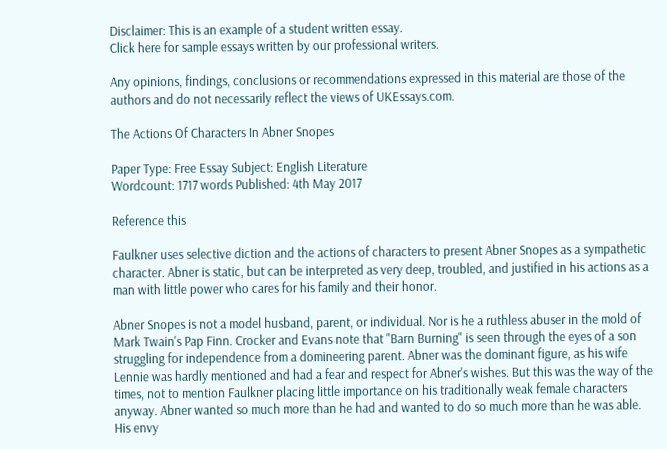Disclaimer: This is an example of a student written essay.
Click here for sample essays written by our professional writers.

Any opinions, findings, conclusions or recommendations expressed in this material are those of the authors and do not necessarily reflect the views of UKEssays.com.

The Actions Of Characters In Abner Snopes

Paper Type: Free Essay Subject: English Literature
Wordcount: 1717 words Published: 4th May 2017

Reference this

Faulkner uses selective diction and the actions of characters to present Abner Snopes as a sympathetic character. Abner is static, but can be interpreted as very deep, troubled, and justified in his actions as a man with little power who cares for his family and their honor.

Abner Snopes is not a model husband, parent, or individual. Nor is he a ruthless abuser in the mold of Mark Twain's Pap Finn. Crocker and Evans note that "Barn Burning" is seen through the eyes of a son struggling for independence from a domineering parent. Abner was the dominant figure, as his wife Lennie was hardly mentioned and had a fear and respect for Abner's wishes. But this was the way of the times, not to mention Faulkner placing little importance on his traditionally weak female characters anyway. Abner wanted so much more than he had and wanted to do so much more than he was able. His envy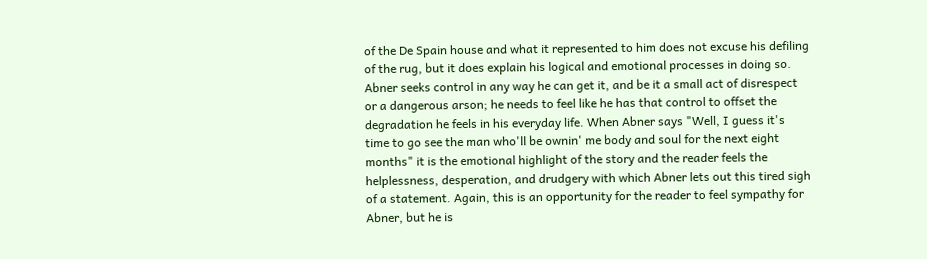of the De Spain house and what it represented to him does not excuse his defiling of the rug, but it does explain his logical and emotional processes in doing so. Abner seeks control in any way he can get it, and be it a small act of disrespect or a dangerous arson; he needs to feel like he has that control to offset the degradation he feels in his everyday life. When Abner says "Well, I guess it's time to go see the man who'll be ownin' me body and soul for the next eight months" it is the emotional highlight of the story and the reader feels the helplessness, desperation, and drudgery with which Abner lets out this tired sigh of a statement. Again, this is an opportunity for the reader to feel sympathy for Abner, but he is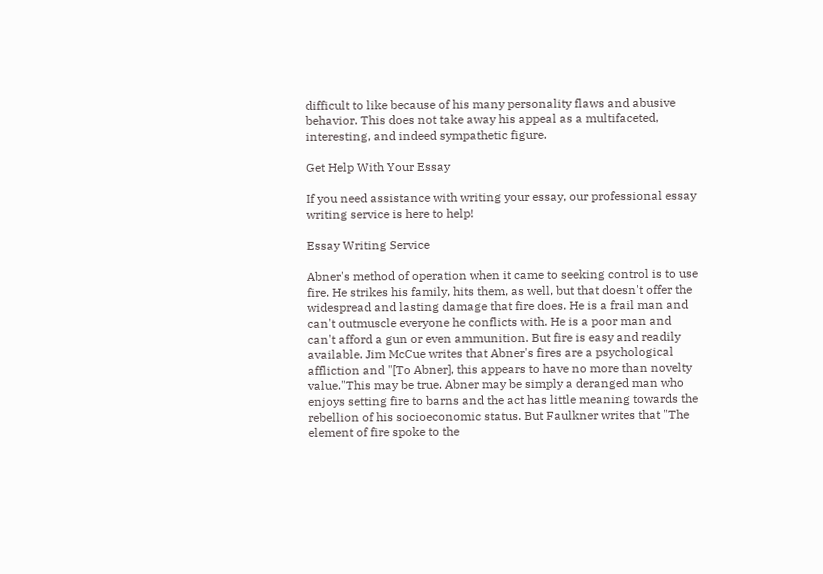difficult to like because of his many personality flaws and abusive behavior. This does not take away his appeal as a multifaceted, interesting, and indeed sympathetic figure.

Get Help With Your Essay

If you need assistance with writing your essay, our professional essay writing service is here to help!

Essay Writing Service

Abner's method of operation when it came to seeking control is to use fire. He strikes his family, hits them, as well, but that doesn't offer the widespread and lasting damage that fire does. He is a frail man and can't outmuscle everyone he conflicts with. He is a poor man and can't afford a gun or even ammunition. But fire is easy and readily available. Jim McCue writes that Abner's fires are a psychological affliction and "[To Abner], this appears to have no more than novelty value."This may be true. Abner may be simply a deranged man who enjoys setting fire to barns and the act has little meaning towards the rebellion of his socioeconomic status. But Faulkner writes that "The element of fire spoke to the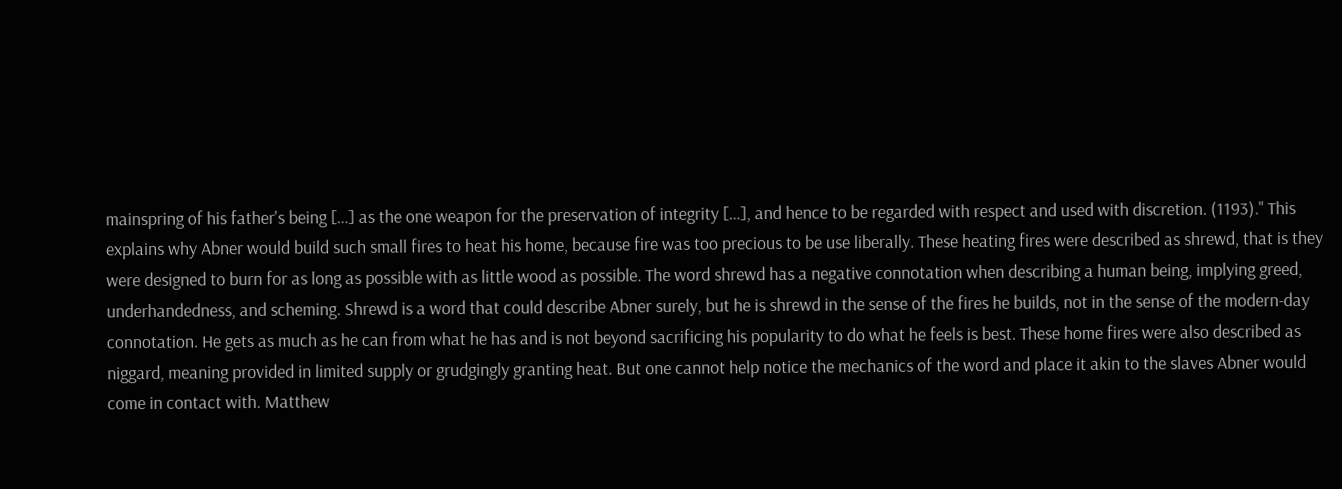mainspring of his father's being […] as the one weapon for the preservation of integrity […], and hence to be regarded with respect and used with discretion. (1193)." This explains why Abner would build such small fires to heat his home, because fire was too precious to be use liberally. These heating fires were described as shrewd, that is they were designed to burn for as long as possible with as little wood as possible. The word shrewd has a negative connotation when describing a human being, implying greed, underhandedness, and scheming. Shrewd is a word that could describe Abner surely, but he is shrewd in the sense of the fires he builds, not in the sense of the modern-day connotation. He gets as much as he can from what he has and is not beyond sacrificing his popularity to do what he feels is best. These home fires were also described as niggard, meaning provided in limited supply or grudgingly granting heat. But one cannot help notice the mechanics of the word and place it akin to the slaves Abner would come in contact with. Matthew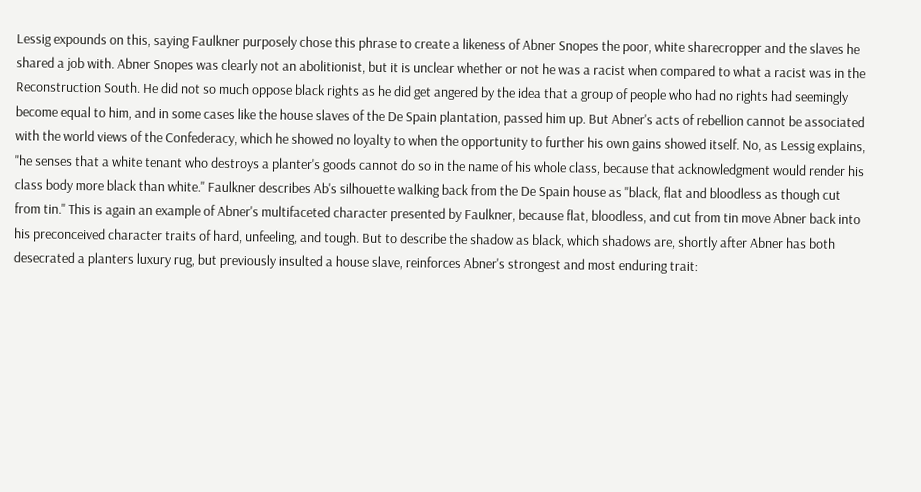Lessig expounds on this, saying Faulkner purposely chose this phrase to create a likeness of Abner Snopes the poor, white sharecropper and the slaves he shared a job with. Abner Snopes was clearly not an abolitionist, but it is unclear whether or not he was a racist when compared to what a racist was in the Reconstruction South. He did not so much oppose black rights as he did get angered by the idea that a group of people who had no rights had seemingly become equal to him, and in some cases like the house slaves of the De Spain plantation, passed him up. But Abner's acts of rebellion cannot be associated with the world views of the Confederacy, which he showed no loyalty to when the opportunity to further his own gains showed itself. No, as Lessig explains, "he senses that a white tenant who destroys a planter's goods cannot do so in the name of his whole class, because that acknowledgment would render his class body more black than white." Faulkner describes Ab's silhouette walking back from the De Spain house as "black, flat and bloodless as though cut from tin." This is again an example of Abner's multifaceted character presented by Faulkner, because flat, bloodless, and cut from tin move Abner back into his preconceived character traits of hard, unfeeling, and tough. But to describe the shadow as black, which shadows are, shortly after Abner has both desecrated a planters luxury rug, but previously insulted a house slave, reinforces Abner's strongest and most enduring trait: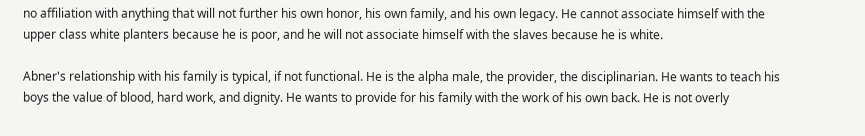no affiliation with anything that will not further his own honor, his own family, and his own legacy. He cannot associate himself with the upper class white planters because he is poor, and he will not associate himself with the slaves because he is white.

Abner's relationship with his family is typical, if not functional. He is the alpha male, the provider, the disciplinarian. He wants to teach his boys the value of blood, hard work, and dignity. He wants to provide for his family with the work of his own back. He is not overly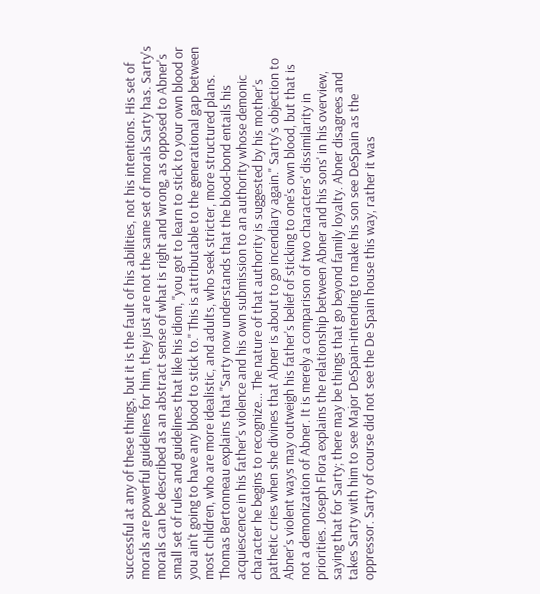successful at any of these things, but it is the fault of his abilities, not his intentions. His set of morals are powerful guidelines for him, they just are not the same set of morals Sarty has. Sarty's morals can be described as an abstract sense of what is right and wrong, as opposed to Abner's small set of rules and guidelines that like his idiom, "you got to learn to stick to your own blood or you ain't going to have any blood to stick to." This is attributable to the generational gap between most children, who are more idealistic, and adults, who seek stricter, more structured plans. Thomas Bertonneau explains that "Sarty now understands that the blood-bond entails his acquiescence in his father's violence and his own submission to an authority whose demonic character he begins to recognize… The nature of that authority is suggested by his mother's pathetic cries when she divines that Abner is about to go incendiary again." Sarty's objection to Abner's violent ways may outweigh his father's belief of sticking to one's own blood, but that is not a demonization of Abner. It is merely a comparison of two characters' dissimilarity in priorities. Joseph Flora explains the relationship between Abner and his sons' in his overview, saying that for Sarty; there may be things that go beyond family loyalty. Abner disagrees and takes Sarty with him to see Major DeSpain-intending to make his son see DeSpain as the oppressor. Sarty of course did not see the De Spain house this way, rather it was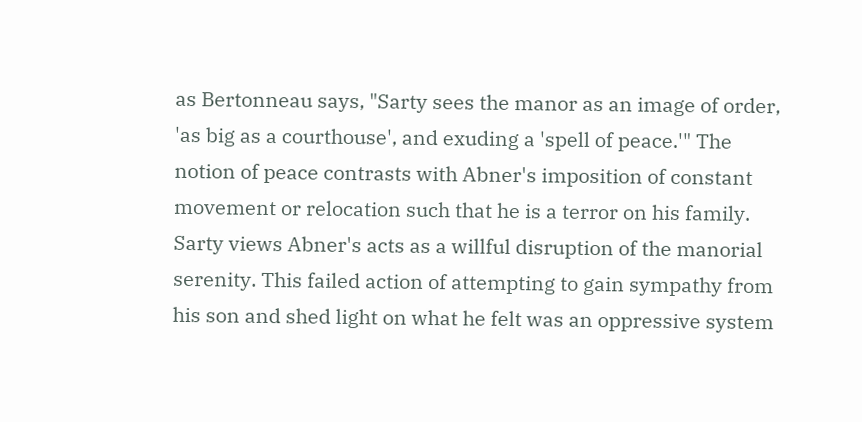as Bertonneau says, "Sarty sees the manor as an image of order, 'as big as a courthouse', and exuding a 'spell of peace.'" The notion of peace contrasts with Abner's imposition of constant movement or relocation such that he is a terror on his family. Sarty views Abner's acts as a willful disruption of the manorial serenity. This failed action of attempting to gain sympathy from his son and shed light on what he felt was an oppressive system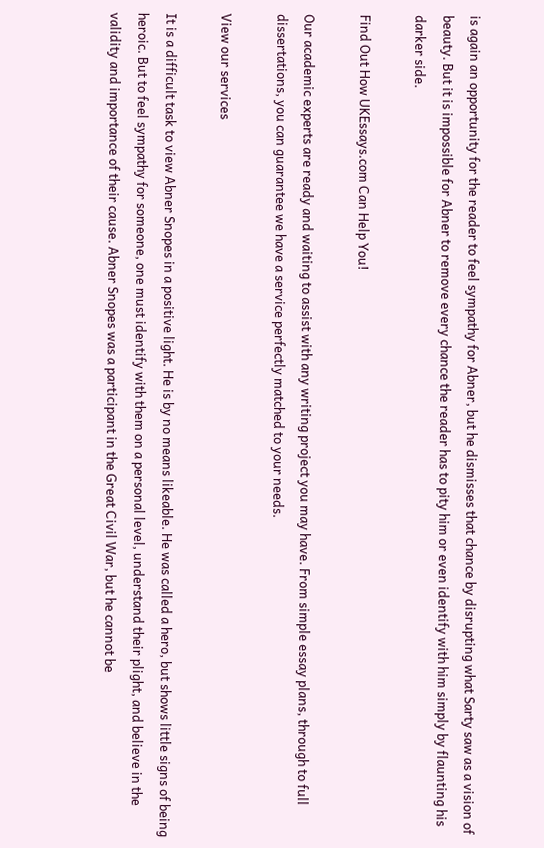is again an opportunity for the reader to feel sympathy for Abner, but he dismisses that chance by disrupting what Sarty saw as a vision of beauty. But it is impossible for Abner to remove every chance the reader has to pity him or even identify with him simply by flaunting his darker side.

Find Out How UKEssays.com Can Help You!

Our academic experts are ready and waiting to assist with any writing project you may have. From simple essay plans, through to full dissertations, you can guarantee we have a service perfectly matched to your needs.

View our services

It is a difficult task to view Abner Snopes in a positive light. He is by no means likeable. He was called a hero, but shows little signs of being heroic. But to feel sympathy for someone, one must identify with them on a personal level, understand their plight, and believe in the validity and importance of their cause. Abner Snopes was a participant in the Great Civil War, but he cannot be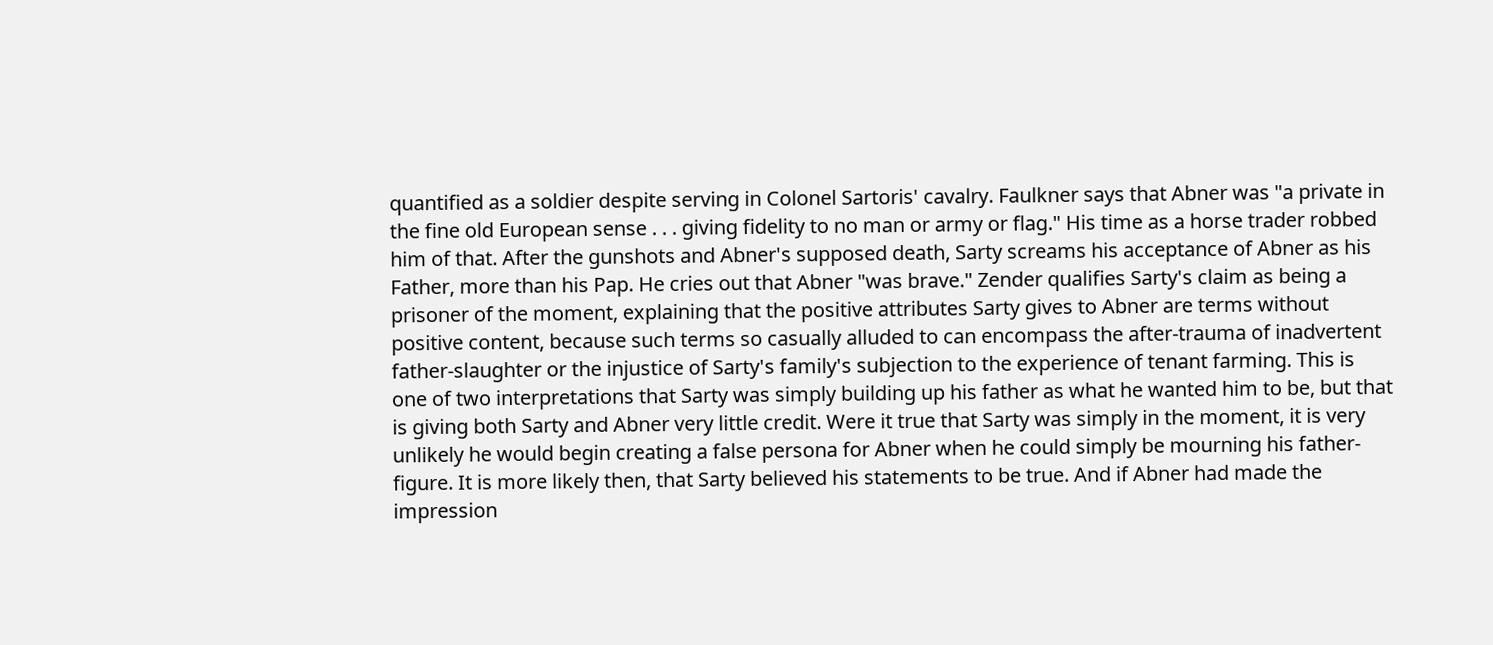quantified as a soldier despite serving in Colonel Sartoris' cavalry. Faulkner says that Abner was "a private in the fine old European sense . . . giving fidelity to no man or army or flag." His time as a horse trader robbed him of that. After the gunshots and Abner's supposed death, Sarty screams his acceptance of Abner as his Father, more than his Pap. He cries out that Abner "was brave." Zender qualifies Sarty's claim as being a prisoner of the moment, explaining that the positive attributes Sarty gives to Abner are terms without positive content, because such terms so casually alluded to can encompass the after-trauma of inadvertent father-slaughter or the injustice of Sarty's family's subjection to the experience of tenant farming. This is one of two interpretations that Sarty was simply building up his father as what he wanted him to be, but that is giving both Sarty and Abner very little credit. Were it true that Sarty was simply in the moment, it is very unlikely he would begin creating a false persona for Abner when he could simply be mourning his father-figure. It is more likely then, that Sarty believed his statements to be true. And if Abner had made the impression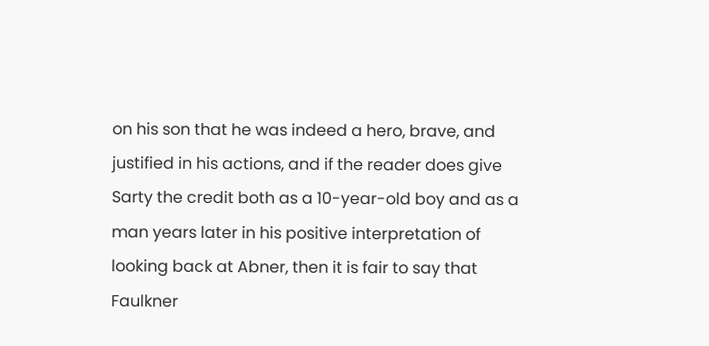on his son that he was indeed a hero, brave, and justified in his actions, and if the reader does give Sarty the credit both as a 10-year-old boy and as a man years later in his positive interpretation of looking back at Abner, then it is fair to say that Faulkner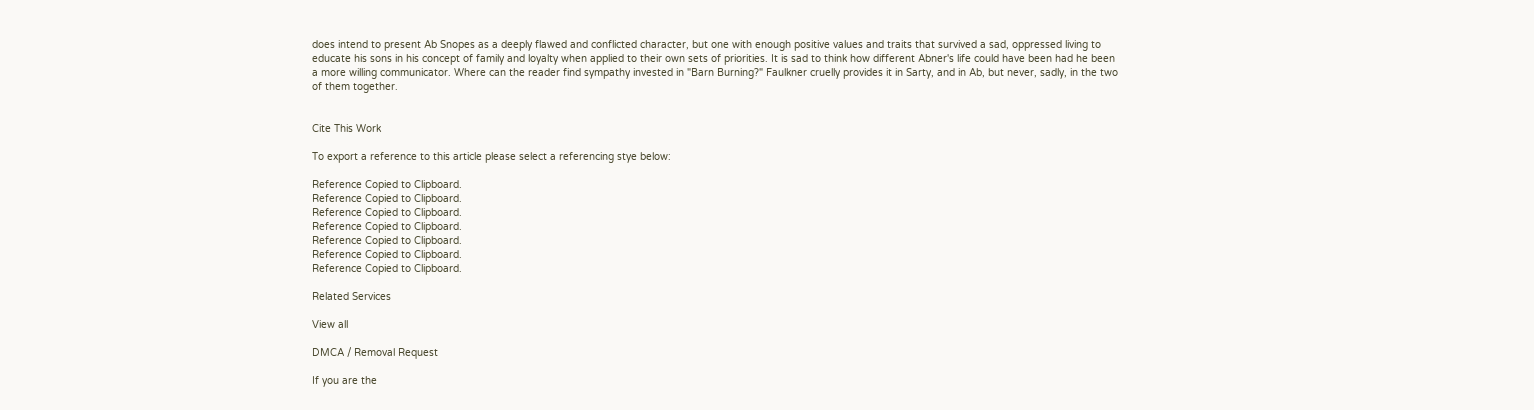does intend to present Ab Snopes as a deeply flawed and conflicted character, but one with enough positive values and traits that survived a sad, oppressed living to educate his sons in his concept of family and loyalty when applied to their own sets of priorities. It is sad to think how different Abner's life could have been had he been a more willing communicator. Where can the reader find sympathy invested in "Barn Burning?" Faulkner cruelly provides it in Sarty, and in Ab, but never, sadly, in the two of them together.


Cite This Work

To export a reference to this article please select a referencing stye below:

Reference Copied to Clipboard.
Reference Copied to Clipboard.
Reference Copied to Clipboard.
Reference Copied to Clipboard.
Reference Copied to Clipboard.
Reference Copied to Clipboard.
Reference Copied to Clipboard.

Related Services

View all

DMCA / Removal Request

If you are the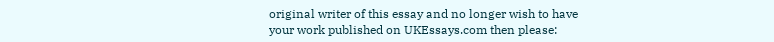original writer of this essay and no longer wish to have your work published on UKEssays.com then please: